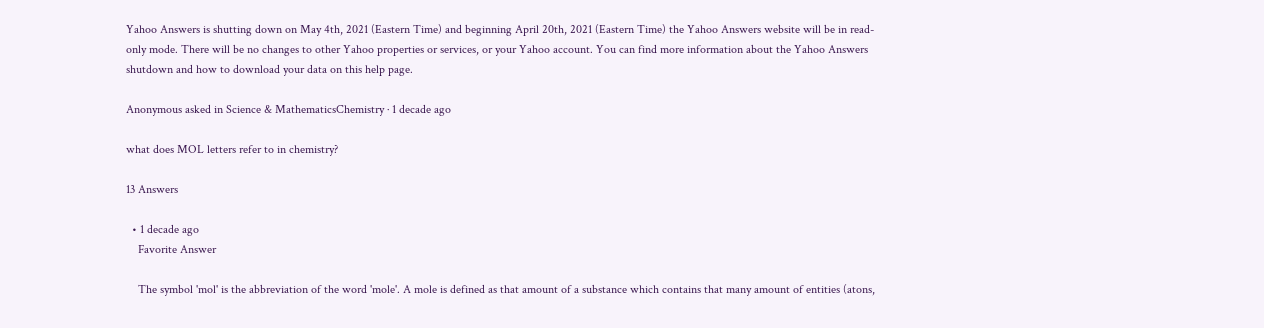Yahoo Answers is shutting down on May 4th, 2021 (Eastern Time) and beginning April 20th, 2021 (Eastern Time) the Yahoo Answers website will be in read-only mode. There will be no changes to other Yahoo properties or services, or your Yahoo account. You can find more information about the Yahoo Answers shutdown and how to download your data on this help page.

Anonymous asked in Science & MathematicsChemistry · 1 decade ago

what does MOL letters refer to in chemistry?

13 Answers

  • 1 decade ago
    Favorite Answer

    The symbol 'mol' is the abbreviation of the word 'mole'. A mole is defined as that amount of a substance which contains that many amount of entities (atons,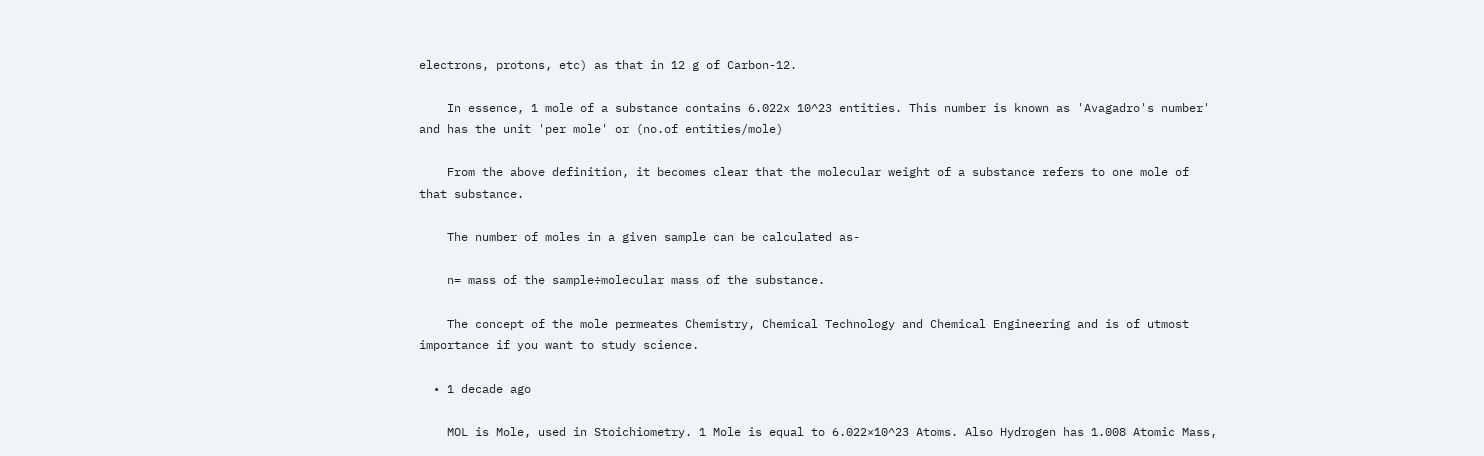electrons, protons, etc) as that in 12 g of Carbon-12.

    In essence, 1 mole of a substance contains 6.022x 10^23 entities. This number is known as 'Avagadro's number' and has the unit 'per mole' or (no.of entities/mole)

    From the above definition, it becomes clear that the molecular weight of a substance refers to one mole of that substance.

    The number of moles in a given sample can be calculated as-

    n= mass of the sample÷molecular mass of the substance.

    The concept of the mole permeates Chemistry, Chemical Technology and Chemical Engineering and is of utmost importance if you want to study science.

  • 1 decade ago

    MOL is Mole, used in Stoichiometry. 1 Mole is equal to 6.022×10^23 Atoms. Also Hydrogen has 1.008 Atomic Mass,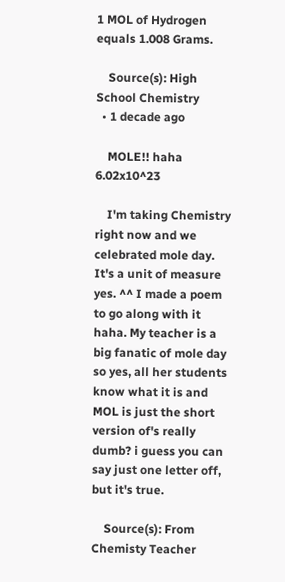1 MOL of Hydrogen equals 1.008 Grams.

    Source(s): High School Chemistry
  • 1 decade ago

    MOLE!! haha 6.02x10^23

    I'm taking Chemistry right now and we celebrated mole day. It's a unit of measure yes. ^^ I made a poem to go along with it haha. My teacher is a big fanatic of mole day so yes, all her students know what it is and MOL is just the short version of's really dumb? i guess you can say just one letter off, but it's true.

    Source(s): From Chemisty Teacher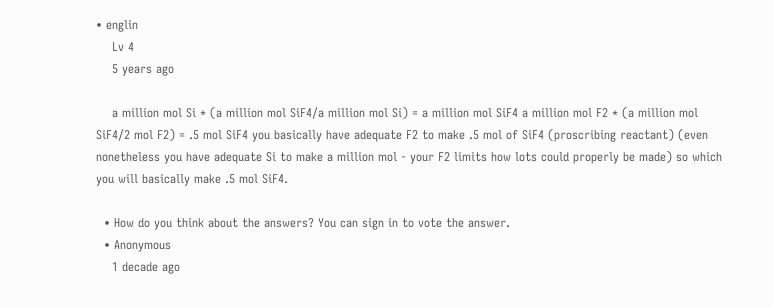• englin
    Lv 4
    5 years ago

    a million mol Si * (a million mol SiF4/a million mol Si) = a million mol SiF4 a million mol F2 * (a million mol SiF4/2 mol F2) = .5 mol SiF4 you basically have adequate F2 to make .5 mol of SiF4 (proscribing reactant) (even nonetheless you have adequate Si to make a million mol - your F2 limits how lots could properly be made) so which you will basically make .5 mol SiF4.

  • How do you think about the answers? You can sign in to vote the answer.
  • Anonymous
    1 decade ago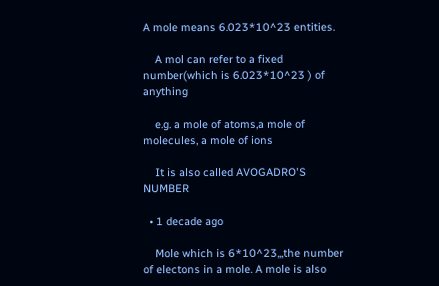A mole means 6.023*10^23 entities.

    A mol can refer to a fixed number(which is 6.023*10^23 ) of anything

    e.g. a mole of atoms,a mole of molecules, a mole of ions

    It is also called AVOGADRO'S NUMBER

  • 1 decade ago

    Mole which is 6*10^23,,,the number of electons in a mole. A mole is also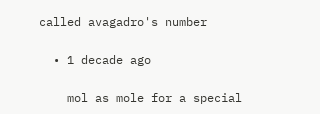called avagadro's number

  • 1 decade ago

    mol as mole for a special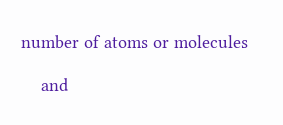number of atoms or molecules

    and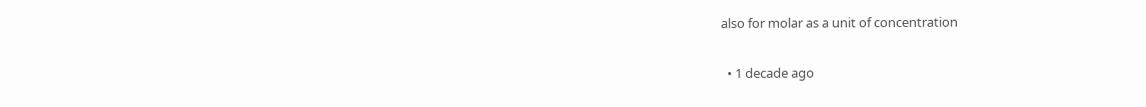also for molar as a unit of concentration

  • 1 decade ago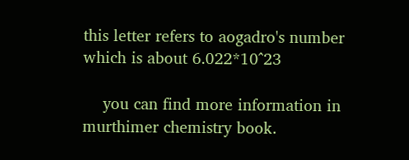this letter refers to aogadro's number which is about 6.022*10^23

    you can find more information in murthimer chemistry book.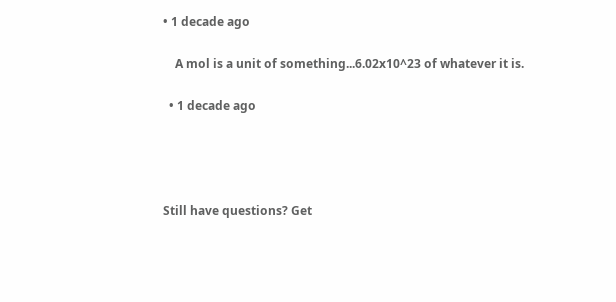• 1 decade ago

    A mol is a unit of something...6.02x10^23 of whatever it is.

  • 1 decade ago




Still have questions? Get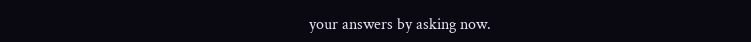your answers by asking now.